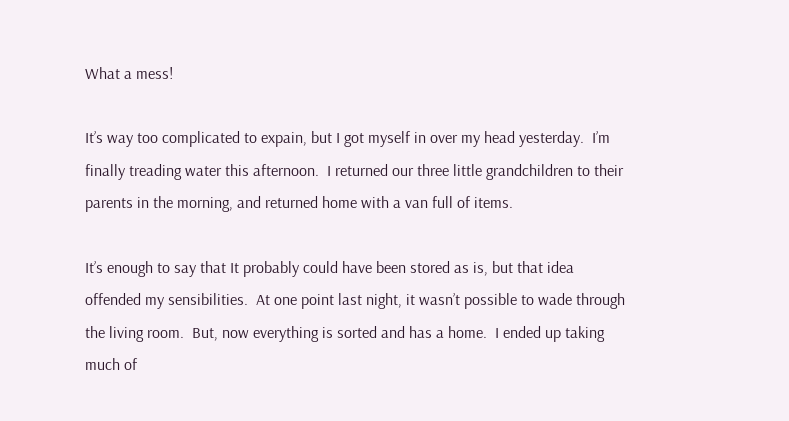What a mess!

It’s way too complicated to expain, but I got myself in over my head yesterday.  I’m finally treading water this afternoon.  I returned our three little grandchildren to their parents in the morning, and returned home with a van full of items.

It’s enough to say that It probably could have been stored as is, but that idea offended my sensibilities.  At one point last night, it wasn’t possible to wade through the living room.  But, now everything is sorted and has a home.  I ended up taking much of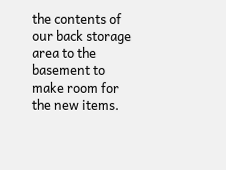the contents of our back storage area to the basement to make room for the new items.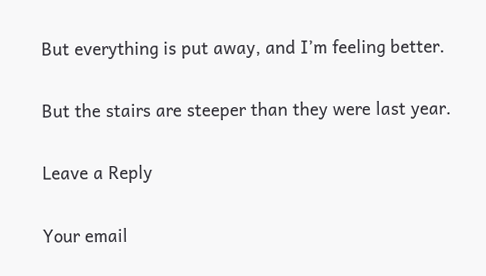But everything is put away, and I’m feeling better.

But the stairs are steeper than they were last year.

Leave a Reply

Your email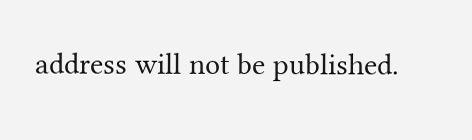address will not be published.